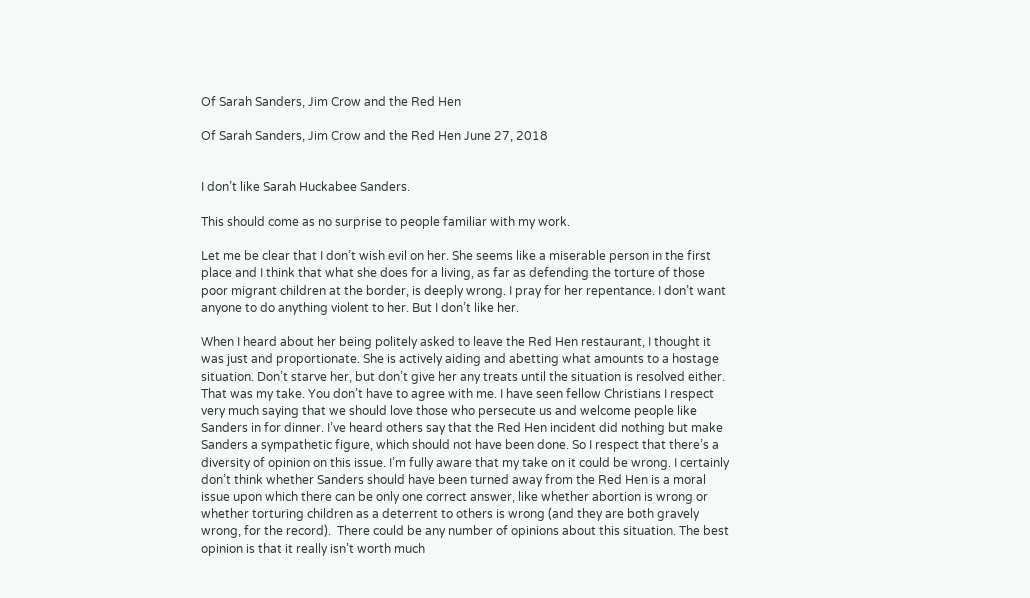Of Sarah Sanders, Jim Crow and the Red Hen

Of Sarah Sanders, Jim Crow and the Red Hen June 27, 2018


I don’t like Sarah Huckabee Sanders.

This should come as no surprise to people familiar with my work.

Let me be clear that I don’t wish evil on her. She seems like a miserable person in the first place and I think that what she does for a living, as far as defending the torture of those poor migrant children at the border, is deeply wrong. I pray for her repentance. I don’t want anyone to do anything violent to her. But I don’t like her.

When I heard about her being politely asked to leave the Red Hen restaurant, I thought it was just and proportionate. She is actively aiding and abetting what amounts to a hostage situation. Don’t starve her, but don’t give her any treats until the situation is resolved either. That was my take. You don’t have to agree with me. I have seen fellow Christians I respect very much saying that we should love those who persecute us and welcome people like Sanders in for dinner. I’ve heard others say that the Red Hen incident did nothing but make Sanders a sympathetic figure, which should not have been done. So I respect that there’s a diversity of opinion on this issue. I’m fully aware that my take on it could be wrong. I certainly don’t think whether Sanders should have been turned away from the Red Hen is a moral issue upon which there can be only one correct answer, like whether abortion is wrong or whether torturing children as a deterrent to others is wrong (and they are both gravely wrong, for the record).  There could be any number of opinions about this situation. The best opinion is that it really isn’t worth much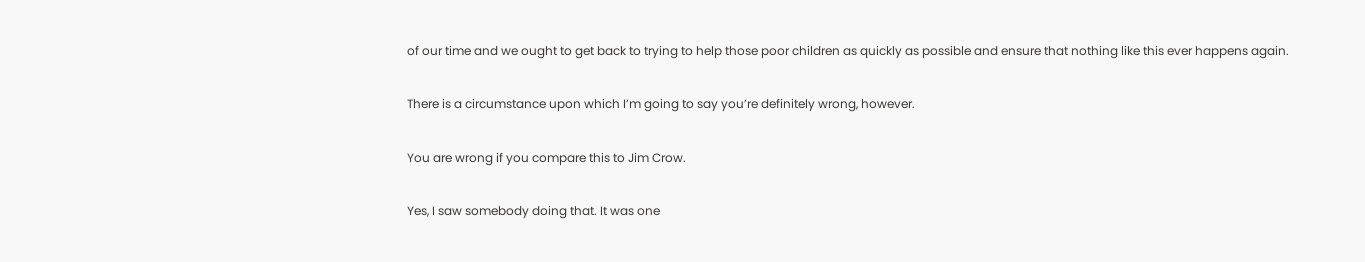of our time and we ought to get back to trying to help those poor children as quickly as possible and ensure that nothing like this ever happens again.

There is a circumstance upon which I’m going to say you’re definitely wrong, however.

You are wrong if you compare this to Jim Crow.

Yes, I saw somebody doing that. It was one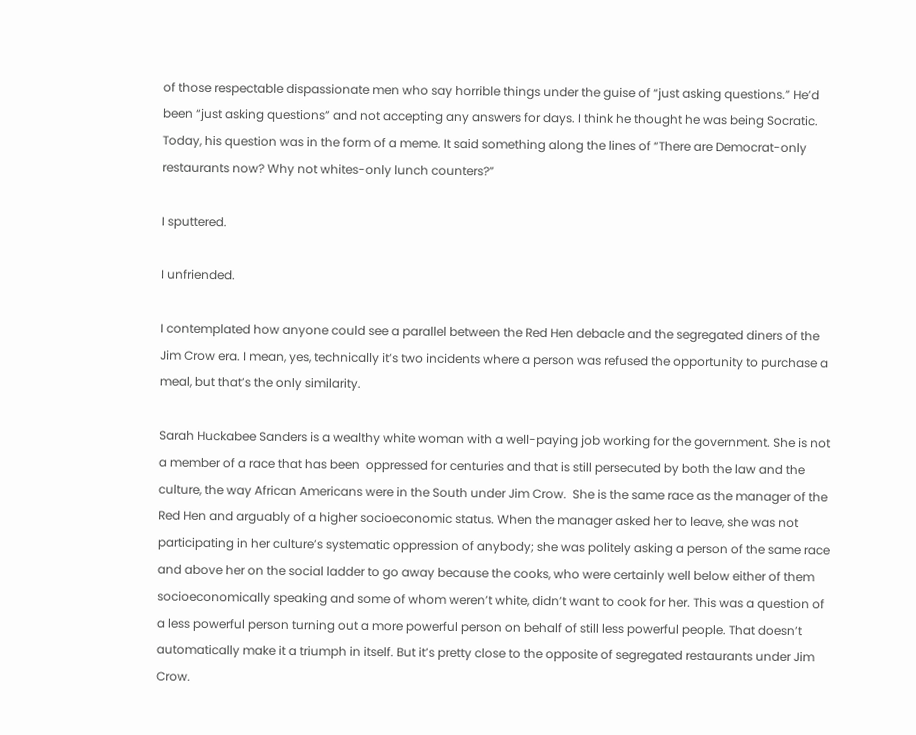of those respectable dispassionate men who say horrible things under the guise of “just asking questions.” He’d been “just asking questions” and not accepting any answers for days. I think he thought he was being Socratic. Today, his question was in the form of a meme. It said something along the lines of “There are Democrat-only restaurants now? Why not whites-only lunch counters?”

I sputtered.

I unfriended.

I contemplated how anyone could see a parallel between the Red Hen debacle and the segregated diners of the Jim Crow era. I mean, yes, technically it’s two incidents where a person was refused the opportunity to purchase a meal, but that’s the only similarity.

Sarah Huckabee Sanders is a wealthy white woman with a well-paying job working for the government. She is not a member of a race that has been  oppressed for centuries and that is still persecuted by both the law and the culture, the way African Americans were in the South under Jim Crow.  She is the same race as the manager of the Red Hen and arguably of a higher socioeconomic status. When the manager asked her to leave, she was not participating in her culture’s systematic oppression of anybody; she was politely asking a person of the same race and above her on the social ladder to go away because the cooks, who were certainly well below either of them socioeconomically speaking and some of whom weren’t white, didn’t want to cook for her. This was a question of a less powerful person turning out a more powerful person on behalf of still less powerful people. That doesn’t automatically make it a triumph in itself. But it’s pretty close to the opposite of segregated restaurants under Jim Crow.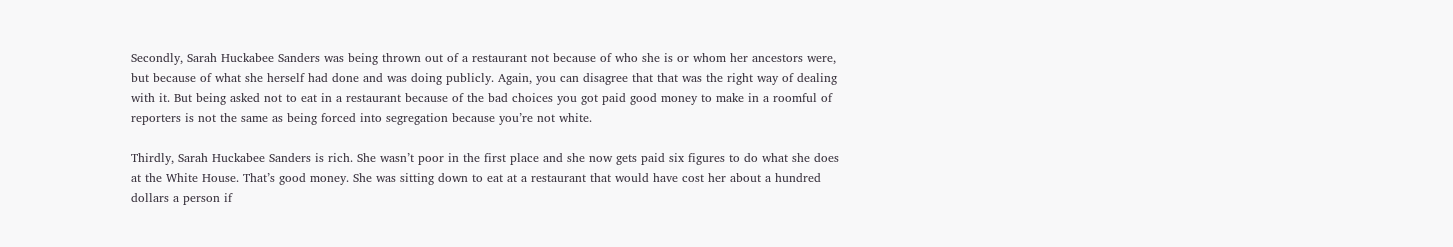Secondly, Sarah Huckabee Sanders was being thrown out of a restaurant not because of who she is or whom her ancestors were, but because of what she herself had done and was doing publicly. Again, you can disagree that that was the right way of dealing with it. But being asked not to eat in a restaurant because of the bad choices you got paid good money to make in a roomful of reporters is not the same as being forced into segregation because you’re not white.

Thirdly, Sarah Huckabee Sanders is rich. She wasn’t poor in the first place and she now gets paid six figures to do what she does at the White House. That’s good money. She was sitting down to eat at a restaurant that would have cost her about a hundred dollars a person if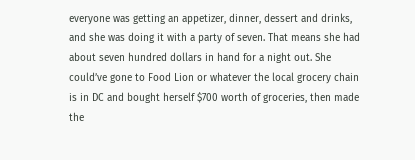everyone was getting an appetizer, dinner, dessert and drinks, and she was doing it with a party of seven. That means she had about seven hundred dollars in hand for a night out. She could’ve gone to Food Lion or whatever the local grocery chain is in DC and bought herself $700 worth of groceries, then made the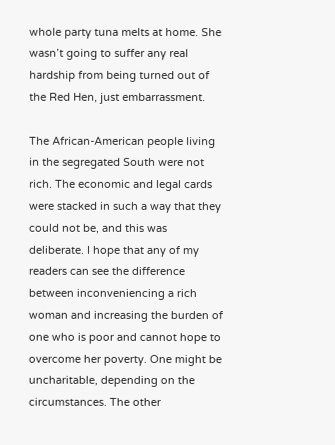whole party tuna melts at home. She wasn’t going to suffer any real hardship from being turned out of the Red Hen, just embarrassment.

The African-American people living in the segregated South were not rich. The economic and legal cards were stacked in such a way that they could not be, and this was deliberate. I hope that any of my readers can see the difference between inconveniencing a rich woman and increasing the burden of one who is poor and cannot hope to overcome her poverty. One might be uncharitable, depending on the circumstances. The other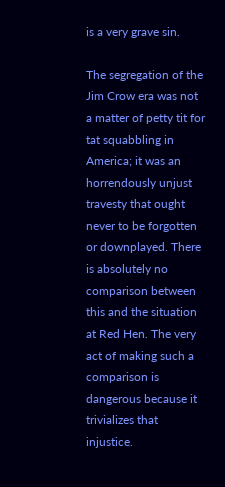is a very grave sin.

The segregation of the  Jim Crow era was not a matter of petty tit for tat squabbling in America; it was an horrendously unjust travesty that ought never to be forgotten or downplayed. There is absolutely no comparison between this and the situation at Red Hen. The very act of making such a comparison is dangerous because it trivializes that injustice.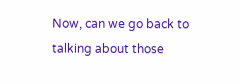Now, can we go back to talking about those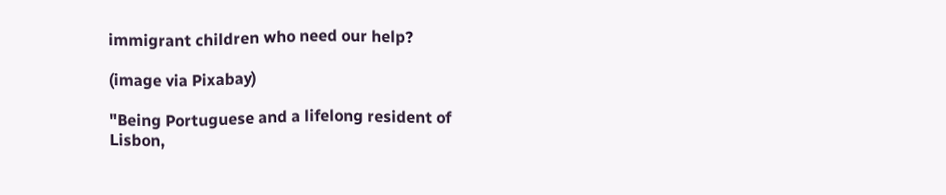immigrant children who need our help?

(image via Pixabay)

"Being Portuguese and a lifelong resident of Lisbon,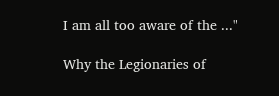I am all too aware of the ..."

Why the Legionaries of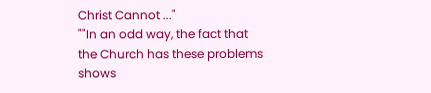Christ Cannot ..."
""In an odd way, the fact that the Church has these problems shows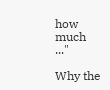how much ..."

Why the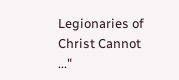Legionaries of Christ Cannot ..."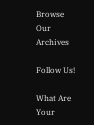Browse Our Archives

Follow Us!

What Are Your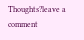Thoughts?leave a comment